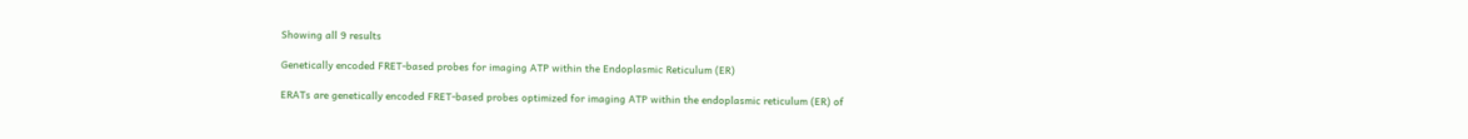Showing all 9 results

Genetically encoded FRET-based probes for imaging ATP within the Endoplasmic Reticulum (ER)

ERATs are genetically encoded FRET-based probes optimized for imaging ATP within the endoplasmic reticulum (ER) of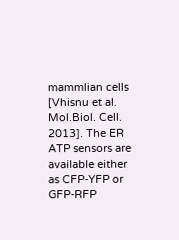mammlian cells [Vhisnu et al. Mol.Biol. Cell. 2013]. The ER ATP sensors are available either as CFP-YFP or GFP-RFP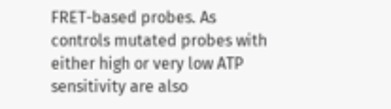FRET-based probes. As controls mutated probes with either high or very low ATP sensitivity are also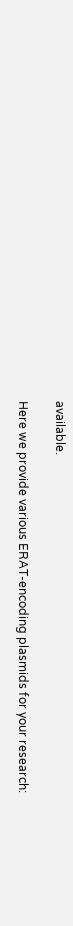available.

Here we provide various ERAT-encoding plasmids for your research: